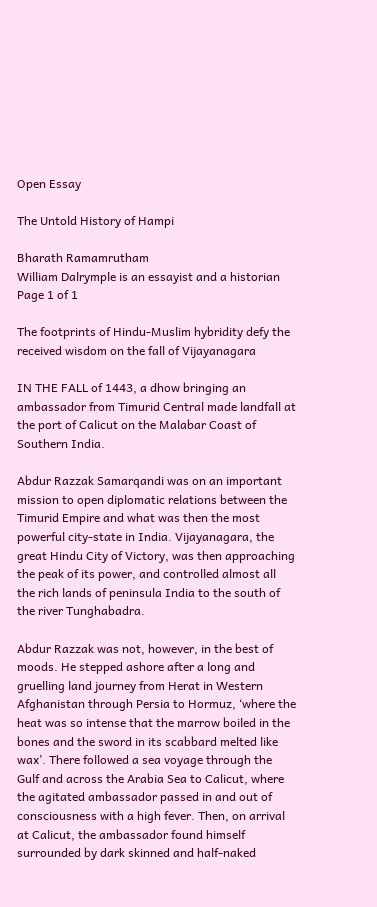Open Essay

The Untold History of Hampi

Bharath Ramamrutham
William Dalrymple is an essayist and a historian
Page 1 of 1

The footprints of Hindu-Muslim hybridity defy the received wisdom on the fall of Vijayanagara

IN THE FALL of 1443, a dhow bringing an ambassador from Timurid Central made landfall at the port of Calicut on the Malabar Coast of Southern India.

Abdur Razzak Samarqandi was on an important mission to open diplomatic relations between the Timurid Empire and what was then the most powerful city-state in India. Vijayanagara, the great Hindu City of Victory, was then approaching the peak of its power, and controlled almost all the rich lands of peninsula India to the south of the river Tunghabadra.

Abdur Razzak was not, however, in the best of moods. He stepped ashore after a long and gruelling land journey from Herat in Western Afghanistan through Persia to Hormuz, ‘where the heat was so intense that the marrow boiled in the bones and the sword in its scabbard melted like wax’. There followed a sea voyage through the Gulf and across the Arabia Sea to Calicut, where the agitated ambassador passed in and out of consciousness with a high fever. Then, on arrival at Calicut, the ambassador found himself surrounded by dark skinned and half-naked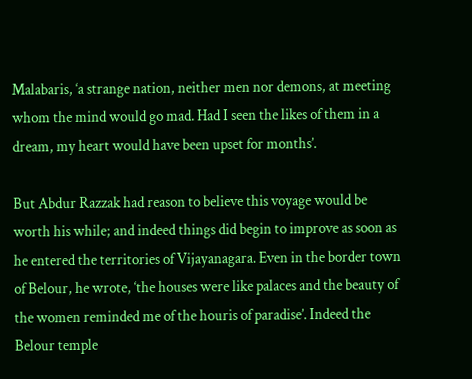Malabaris, ‘a strange nation, neither men nor demons, at meeting whom the mind would go mad. Had I seen the likes of them in a dream, my heart would have been upset for months’.

But Abdur Razzak had reason to believe this voyage would be worth his while; and indeed things did begin to improve as soon as he entered the territories of Vijayanagara. Even in the border town of Belour, he wrote, ‘the houses were like palaces and the beauty of the women reminded me of the houris of paradise’. Indeed the Belour temple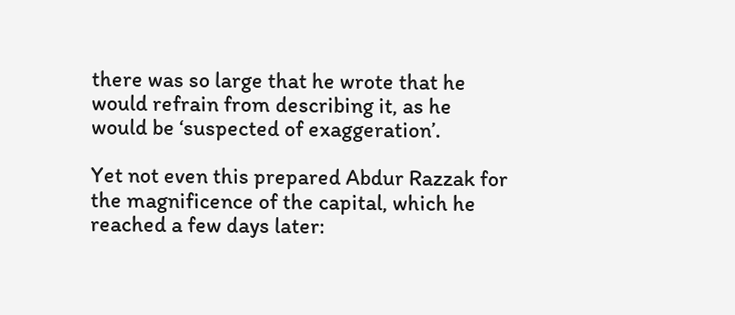there was so large that he wrote that he would refrain from describing it, as he would be ‘suspected of exaggeration’.

Yet not even this prepared Abdur Razzak for the magnificence of the capital, which he reached a few days later: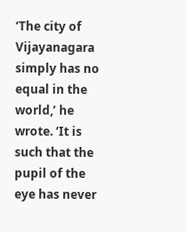‘The city of Vijayanagara simply has no equal in the world,’ he wrote. ‘It is such that the pupil of the eye has never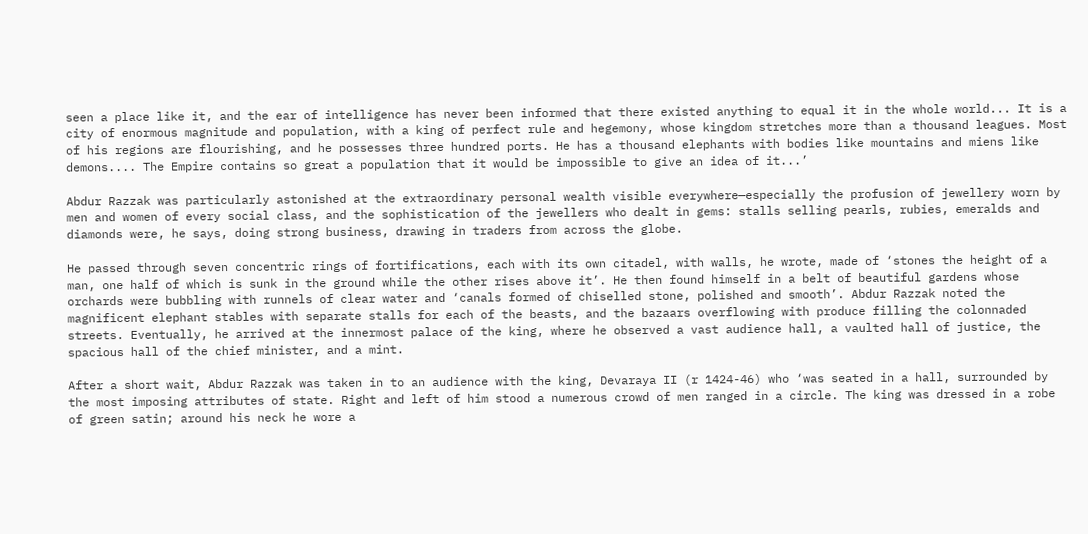seen a place like it, and the ear of intelligence has never been informed that there existed anything to equal it in the whole world... It is a city of enormous magnitude and population, with a king of perfect rule and hegemony, whose kingdom stretches more than a thousand leagues. Most of his regions are flourishing, and he possesses three hundred ports. He has a thousand elephants with bodies like mountains and miens like demons.... The Empire contains so great a population that it would be impossible to give an idea of it...’

Abdur Razzak was particularly astonished at the extraordinary personal wealth visible everywhere—especially the profusion of jewellery worn by men and women of every social class, and the sophistication of the jewellers who dealt in gems: stalls selling pearls, rubies, emeralds and diamonds were, he says, doing strong business, drawing in traders from across the globe.

He passed through seven concentric rings of fortifications, each with its own citadel, with walls, he wrote, made of ‘stones the height of a man, one half of which is sunk in the ground while the other rises above it’. He then found himself in a belt of beautiful gardens whose orchards were bubbling with runnels of clear water and ‘canals formed of chiselled stone, polished and smooth’. Abdur Razzak noted the magnificent elephant stables with separate stalls for each of the beasts, and the bazaars overflowing with produce filling the colonnaded streets. Eventually, he arrived at the innermost palace of the king, where he observed a vast audience hall, a vaulted hall of justice, the spacious hall of the chief minister, and a mint.

After a short wait, Abdur Razzak was taken in to an audience with the king, Devaraya II (r 1424-46) who ‘was seated in a hall, surrounded by the most imposing attributes of state. Right and left of him stood a numerous crowd of men ranged in a circle. The king was dressed in a robe of green satin; around his neck he wore a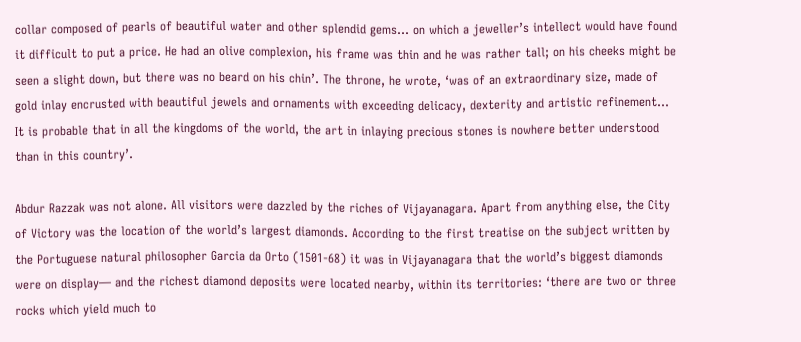collar composed of pearls of beautiful water and other splendid gems... on which a jeweller’s intellect would have found it difficult to put a price. He had an olive complexion, his frame was thin and he was rather tall; on his cheeks might be seen a slight down, but there was no beard on his chin’. The throne, he wrote, ‘was of an extraordinary size, made of gold inlay encrusted with beautiful jewels and ornaments with exceeding delicacy, dexterity and artistic refinement... It is probable that in all the kingdoms of the world, the art in inlaying precious stones is nowhere better understood than in this country’.

Abdur Razzak was not alone. All visitors were dazzled by the riches of Vijayanagara. Apart from anything else, the City of Victory was the location of the world’s largest diamonds. According to the first treatise on the subject written by the Portuguese natural philosopher Garcia da Orto (1501-68) it was in Vijayanagara that the world’s biggest diamonds were on display— and the richest diamond deposits were located nearby, within its territories: ‘there are two or three rocks which yield much to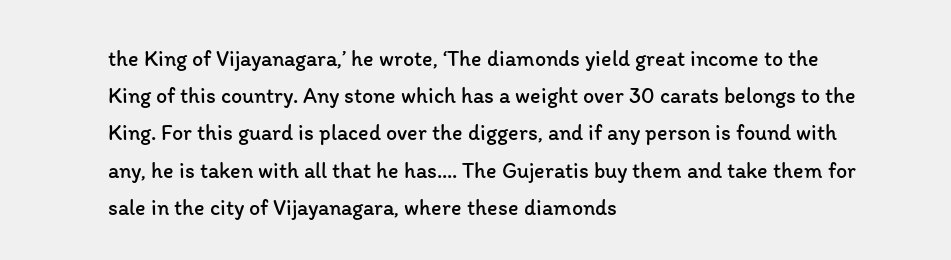the King of Vijayanagara,’ he wrote, ‘The diamonds yield great income to the King of this country. Any stone which has a weight over 30 carats belongs to the King. For this guard is placed over the diggers, and if any person is found with any, he is taken with all that he has.... The Gujeratis buy them and take them for sale in the city of Vijayanagara, where these diamonds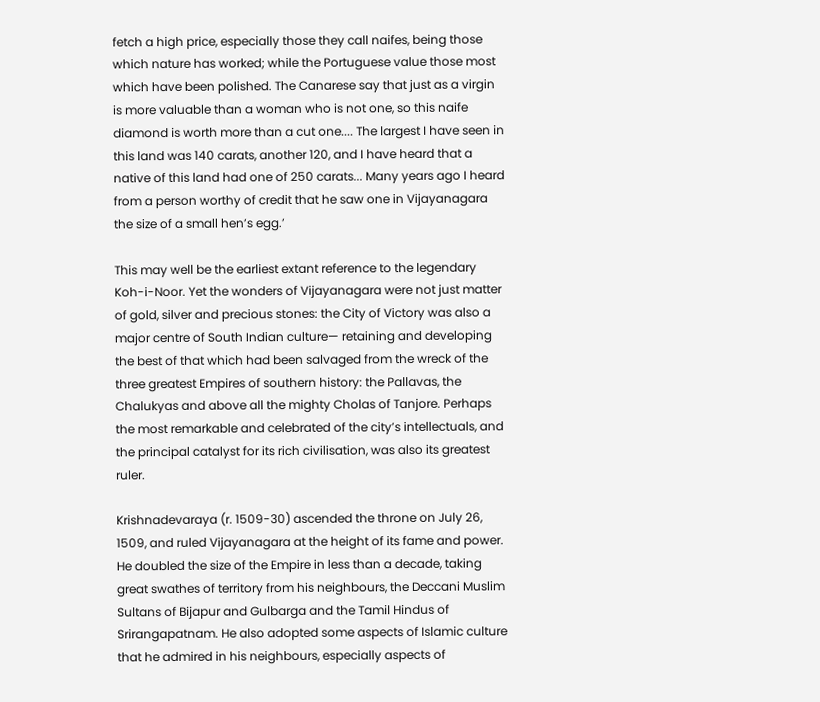fetch a high price, especially those they call naifes, being those which nature has worked; while the Portuguese value those most which have been polished. The Canarese say that just as a virgin is more valuable than a woman who is not one, so this naife diamond is worth more than a cut one.... The largest I have seen in this land was 140 carats, another 120, and I have heard that a native of this land had one of 250 carats... Many years ago I heard from a person worthy of credit that he saw one in Vijayanagara the size of a small hen’s egg.’

This may well be the earliest extant reference to the legendary Koh-i-Noor. Yet the wonders of Vijayanagara were not just matter of gold, silver and precious stones: the City of Victory was also a major centre of South Indian culture— retaining and developing the best of that which had been salvaged from the wreck of the three greatest Empires of southern history: the Pallavas, the Chalukyas and above all the mighty Cholas of Tanjore. Perhaps the most remarkable and celebrated of the city’s intellectuals, and the principal catalyst for its rich civilisation, was also its greatest ruler.

Krishnadevaraya (r. 1509-30) ascended the throne on July 26, 1509, and ruled Vijayanagara at the height of its fame and power. He doubled the size of the Empire in less than a decade, taking great swathes of territory from his neighbours, the Deccani Muslim Sultans of Bijapur and Gulbarga and the Tamil Hindus of Srirangapatnam. He also adopted some aspects of Islamic culture that he admired in his neighbours, especially aspects of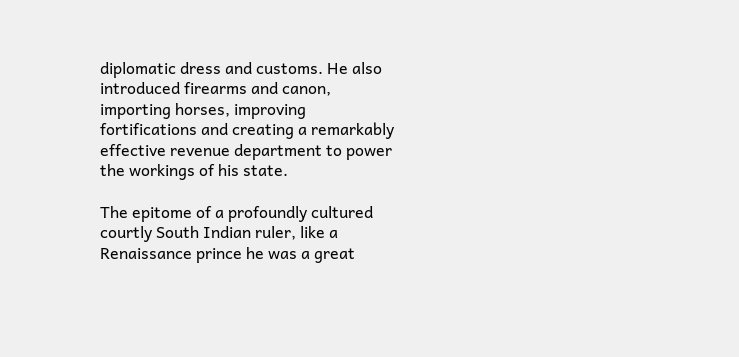diplomatic dress and customs. He also introduced firearms and canon, importing horses, improving fortifications and creating a remarkably effective revenue department to power the workings of his state.

The epitome of a profoundly cultured courtly South Indian ruler, like a Renaissance prince he was a great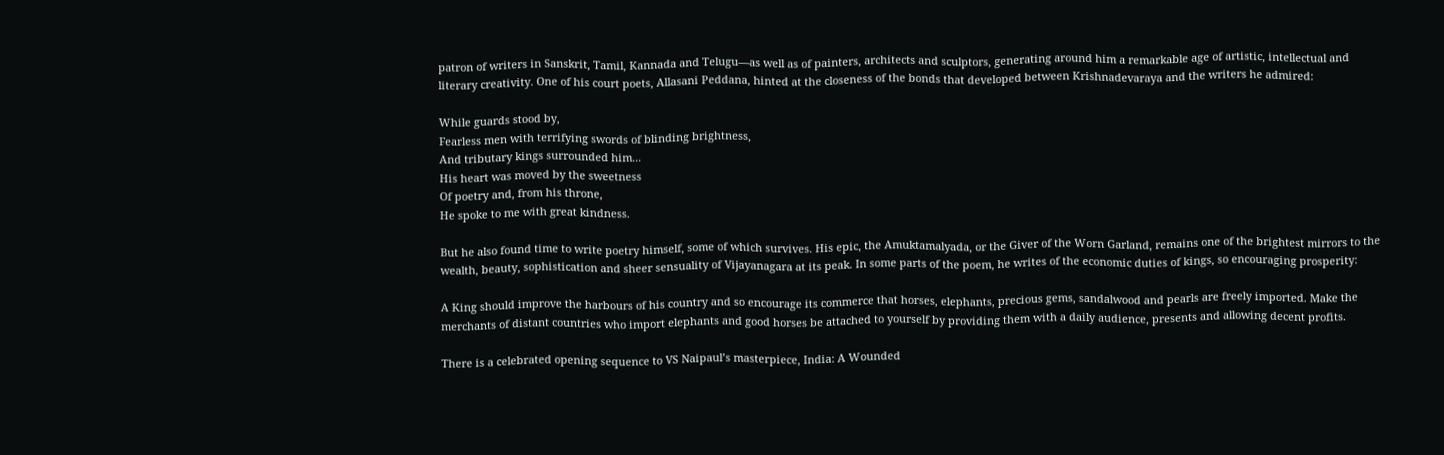patron of writers in Sanskrit, Tamil, Kannada and Telugu—as well as of painters, architects and sculptors, generating around him a remarkable age of artistic, intellectual and literary creativity. One of his court poets, Allasani Peddana, hinted at the closeness of the bonds that developed between Krishnadevaraya and the writers he admired:

While guards stood by,
Fearless men with terrifying swords of blinding brightness,
And tributary kings surrounded him...
His heart was moved by the sweetness
Of poetry and, from his throne,
He spoke to me with great kindness.

But he also found time to write poetry himself, some of which survives. His epic, the Amuktamalyada, or the Giver of the Worn Garland, remains one of the brightest mirrors to the wealth, beauty, sophistication and sheer sensuality of Vijayanagara at its peak. In some parts of the poem, he writes of the economic duties of kings, so encouraging prosperity:

A King should improve the harbours of his country and so encourage its commerce that horses, elephants, precious gems, sandalwood and pearls are freely imported. Make the merchants of distant countries who import elephants and good horses be attached to yourself by providing them with a daily audience, presents and allowing decent profits.

There is a celebrated opening sequence to VS Naipaul’s masterpiece, India: A Wounded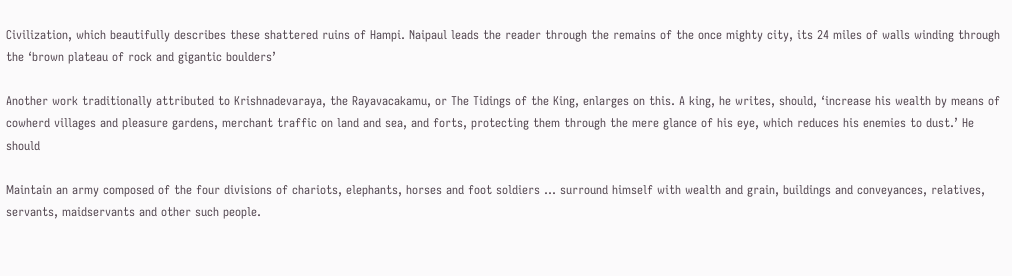Civilization, which beautifully describes these shattered ruins of Hampi. Naipaul leads the reader through the remains of the once mighty city, its 24 miles of walls winding through the ‘brown plateau of rock and gigantic boulders’

Another work traditionally attributed to Krishnadevaraya, the Rayavacakamu, or The Tidings of the King, enlarges on this. A king, he writes, should, ‘increase his wealth by means of cowherd villages and pleasure gardens, merchant traffic on land and sea, and forts, protecting them through the mere glance of his eye, which reduces his enemies to dust.’ He should

Maintain an army composed of the four divisions of chariots, elephants, horses and foot soldiers ... surround himself with wealth and grain, buildings and conveyances, relatives, servants, maidservants and other such people.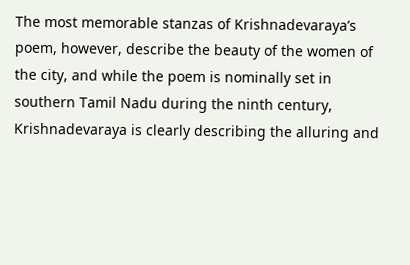The most memorable stanzas of Krishnadevaraya’s poem, however, describe the beauty of the women of the city, and while the poem is nominally set in southern Tamil Nadu during the ninth century, Krishnadevaraya is clearly describing the alluring and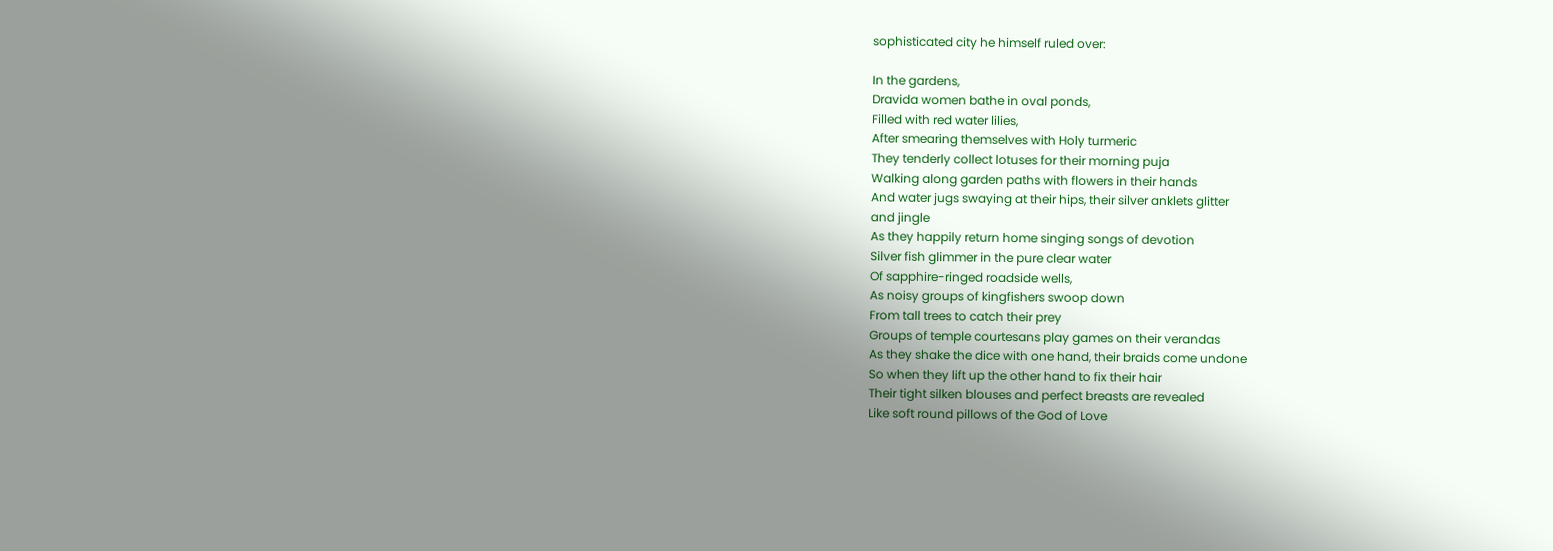sophisticated city he himself ruled over:

In the gardens,
Dravida women bathe in oval ponds,
Filled with red water lilies,
After smearing themselves with Holy turmeric
They tenderly collect lotuses for their morning puja
Walking along garden paths with flowers in their hands
And water jugs swaying at their hips, their silver anklets glitter
and jingle
As they happily return home singing songs of devotion
Silver fish glimmer in the pure clear water
Of sapphire-ringed roadside wells,
As noisy groups of kingfishers swoop down
From tall trees to catch their prey
Groups of temple courtesans play games on their verandas
As they shake the dice with one hand, their braids come undone
So when they lift up the other hand to fix their hair
Their tight silken blouses and perfect breasts are revealed
Like soft round pillows of the God of Love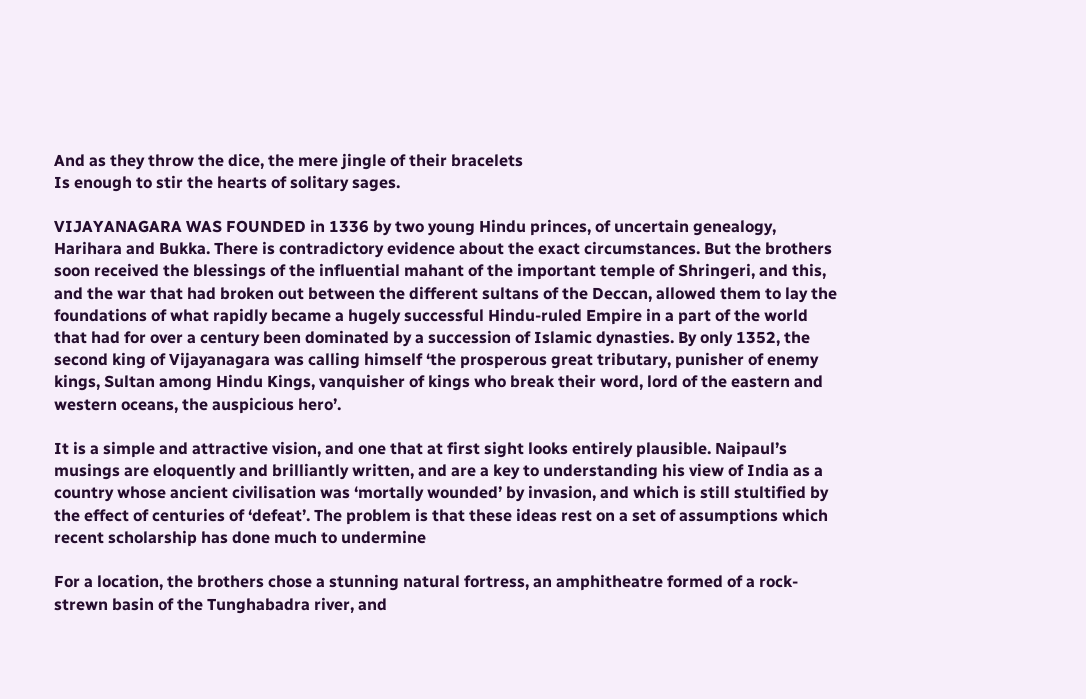And as they throw the dice, the mere jingle of their bracelets
Is enough to stir the hearts of solitary sages.

VIJAYANAGARA WAS FOUNDED in 1336 by two young Hindu princes, of uncertain genealogy, Harihara and Bukka. There is contradictory evidence about the exact circumstances. But the brothers soon received the blessings of the influential mahant of the important temple of Shringeri, and this, and the war that had broken out between the different sultans of the Deccan, allowed them to lay the foundations of what rapidly became a hugely successful Hindu-ruled Empire in a part of the world that had for over a century been dominated by a succession of Islamic dynasties. By only 1352, the second king of Vijayanagara was calling himself ‘the prosperous great tributary, punisher of enemy kings, Sultan among Hindu Kings, vanquisher of kings who break their word, lord of the eastern and western oceans, the auspicious hero’.

It is a simple and attractive vision, and one that at first sight looks entirely plausible. Naipaul’s musings are eloquently and brilliantly written, and are a key to understanding his view of India as a country whose ancient civilisation was ‘mortally wounded’ by invasion, and which is still stultified by the effect of centuries of ‘defeat’. The problem is that these ideas rest on a set of assumptions which recent scholarship has done much to undermine

For a location, the brothers chose a stunning natural fortress, an amphitheatre formed of a rock-strewn basin of the Tunghabadra river, and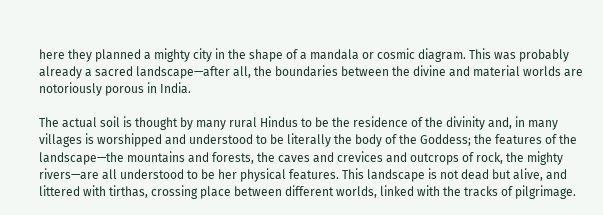here they planned a mighty city in the shape of a mandala or cosmic diagram. This was probably already a sacred landscape—after all, the boundaries between the divine and material worlds are notoriously porous in India.

The actual soil is thought by many rural Hindus to be the residence of the divinity and, in many villages is worshipped and understood to be literally the body of the Goddess; the features of the landscape—the mountains and forests, the caves and crevices and outcrops of rock, the mighty rivers—are all understood to be her physical features. This landscape is not dead but alive, and littered with tirthas, crossing place between different worlds, linked with the tracks of pilgrimage.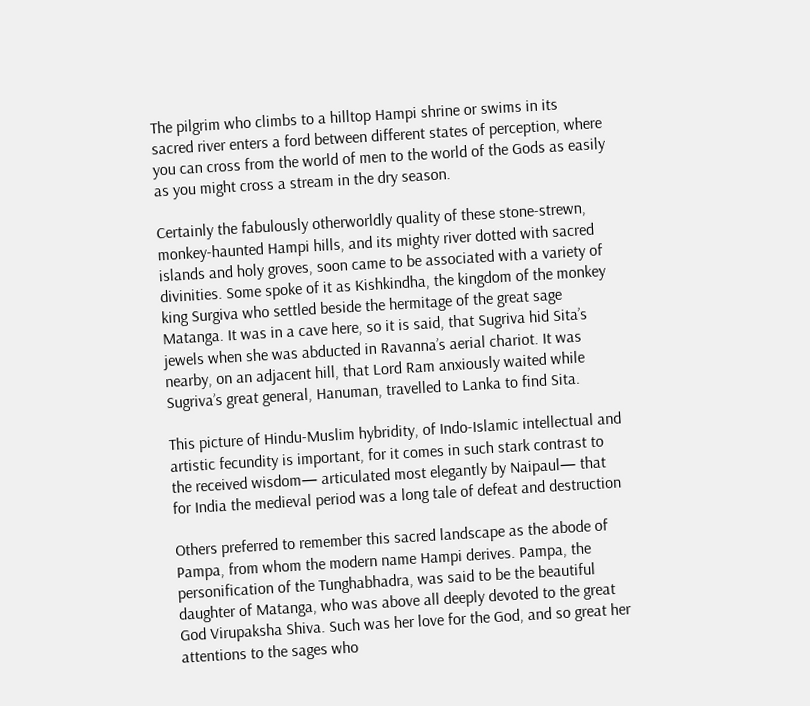The pilgrim who climbs to a hilltop Hampi shrine or swims in its sacred river enters a ford between different states of perception, where you can cross from the world of men to the world of the Gods as easily as you might cross a stream in the dry season.

Certainly the fabulously otherworldly quality of these stone-strewn, monkey-haunted Hampi hills, and its mighty river dotted with sacred islands and holy groves, soon came to be associated with a variety of divinities. Some spoke of it as Kishkindha, the kingdom of the monkey king Surgiva who settled beside the hermitage of the great sage Matanga. It was in a cave here, so it is said, that Sugriva hid Sita’s jewels when she was abducted in Ravanna’s aerial chariot. It was nearby, on an adjacent hill, that Lord Ram anxiously waited while Sugriva’s great general, Hanuman, travelled to Lanka to find Sita.

This picture of Hindu-Muslim hybridity, of Indo-Islamic intellectual and artistic fecundity is important, for it comes in such stark contrast to the received wisdom— articulated most elegantly by Naipaul— that for India the medieval period was a long tale of defeat and destruction

Others preferred to remember this sacred landscape as the abode of Pampa, from whom the modern name Hampi derives. Pampa, the personification of the Tunghabhadra, was said to be the beautiful daughter of Matanga, who was above all deeply devoted to the great God Virupaksha Shiva. Such was her love for the God, and so great her attentions to the sages who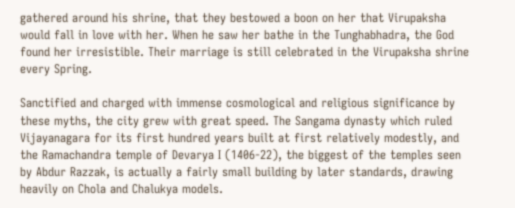gathered around his shrine, that they bestowed a boon on her that Virupaksha would fall in love with her. When he saw her bathe in the Tunghabhadra, the God found her irresistible. Their marriage is still celebrated in the Virupaksha shrine every Spring.

Sanctified and charged with immense cosmological and religious significance by these myths, the city grew with great speed. The Sangama dynasty which ruled Vijayanagara for its first hundred years built at first relatively modestly, and the Ramachandra temple of Devarya I (1406-22), the biggest of the temples seen by Abdur Razzak, is actually a fairly small building by later standards, drawing heavily on Chola and Chalukya models.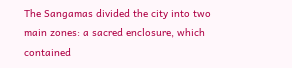The Sangamas divided the city into two main zones: a sacred enclosure, which contained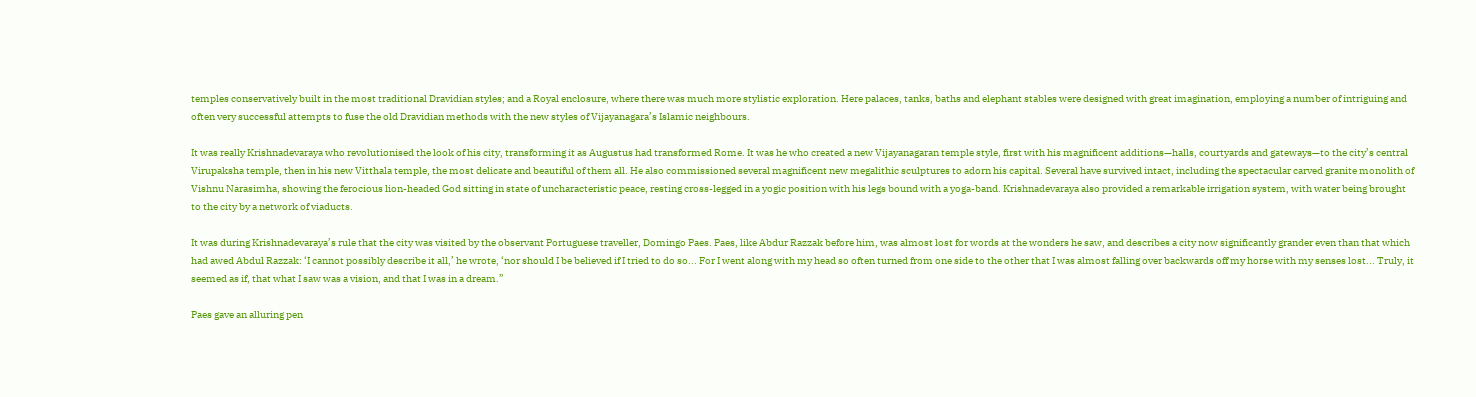temples conservatively built in the most traditional Dravidian styles; and a Royal enclosure, where there was much more stylistic exploration. Here palaces, tanks, baths and elephant stables were designed with great imagination, employing a number of intriguing and often very successful attempts to fuse the old Dravidian methods with the new styles of Vijayanagara’s Islamic neighbours.

It was really Krishnadevaraya who revolutionised the look of his city, transforming it as Augustus had transformed Rome. It was he who created a new Vijayanagaran temple style, first with his magnificent additions—halls, courtyards and gateways—to the city’s central Virupaksha temple, then in his new Vitthala temple, the most delicate and beautiful of them all. He also commissioned several magnificent new megalithic sculptures to adorn his capital. Several have survived intact, including the spectacular carved granite monolith of Vishnu Narasimha, showing the ferocious lion-headed God sitting in state of uncharacteristic peace, resting cross-legged in a yogic position with his legs bound with a yoga-band. Krishnadevaraya also provided a remarkable irrigation system, with water being brought to the city by a network of viaducts.

It was during Krishnadevaraya’s rule that the city was visited by the observant Portuguese traveller, Domingo Paes. Paes, like Abdur Razzak before him, was almost lost for words at the wonders he saw, and describes a city now significantly grander even than that which had awed Abdul Razzak: ‘I cannot possibly describe it all,’ he wrote, ‘nor should I be believed if I tried to do so... For I went along with my head so often turned from one side to the other that I was almost falling over backwards off my horse with my senses lost... Truly, it seemed as if, that what I saw was a vision, and that I was in a dream.”

Paes gave an alluring pen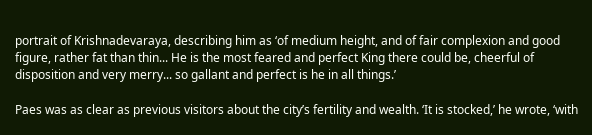portrait of Krishnadevaraya, describing him as ‘of medium height, and of fair complexion and good figure, rather fat than thin... He is the most feared and perfect King there could be, cheerful of disposition and very merry... so gallant and perfect is he in all things.’

Paes was as clear as previous visitors about the city’s fertility and wealth. ‘It is stocked,’ he wrote, ‘with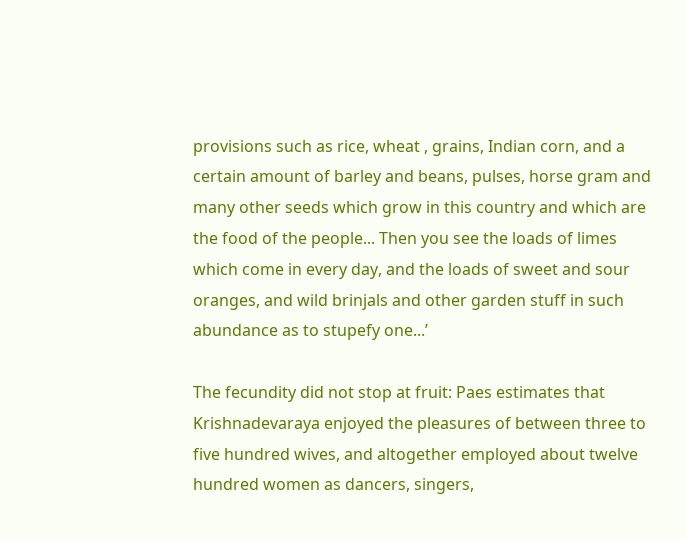provisions such as rice, wheat , grains, Indian corn, and a certain amount of barley and beans, pulses, horse gram and many other seeds which grow in this country and which are the food of the people... Then you see the loads of limes which come in every day, and the loads of sweet and sour oranges, and wild brinjals and other garden stuff in such abundance as to stupefy one...’

The fecundity did not stop at fruit: Paes estimates that Krishnadevaraya enjoyed the pleasures of between three to five hundred wives, and altogether employed about twelve hundred women as dancers, singers,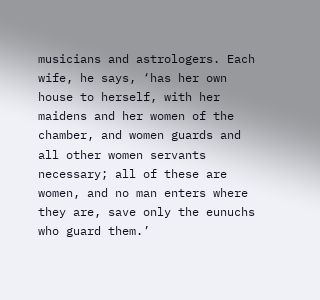musicians and astrologers. Each wife, he says, ‘has her own house to herself, with her maidens and her women of the chamber, and women guards and all other women servants necessary; all of these are women, and no man enters where they are, save only the eunuchs who guard them.’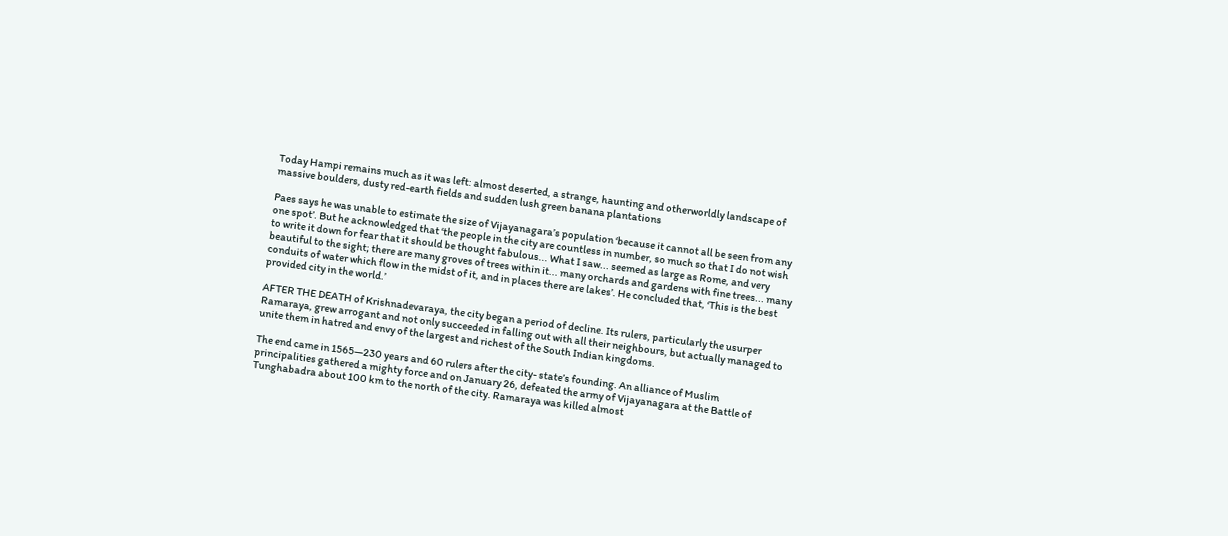Today Hampi remains much as it was left: almost deserted, a strange, haunting and otherworldly landscape of massive boulders, dusty red-earth fields and sudden lush green banana plantations

Paes says he was unable to estimate the size of Vijayanagara’s population ‘because it cannot all be seen from any one spot’. But he acknowledged that ‘the people in the city are countless in number, so much so that I do not wish to write it down for fear that it should be thought fabulous... What I saw... seemed as large as Rome, and very beautiful to the sight; there are many groves of trees within it... many orchards and gardens with fine trees... many conduits of water which flow in the midst of it, and in places there are lakes’. He concluded that, ‘This is the best provided city in the world.’

AFTER THE DEATH of Krishnadevaraya, the city began a period of decline. Its rulers, particularly the usurper Ramaraya, grew arrogant and not only succeeded in falling out with all their neighbours, but actually managed to unite them in hatred and envy of the largest and richest of the South Indian kingdoms.

The end came in 1565—230 years and 60 rulers after the city- state’s founding. An alliance of Muslim principalities gathered a mighty force and on January 26, defeated the army of Vijayanagara at the Battle of Tunghabadra about 100 km to the north of the city. Ramaraya was killed almost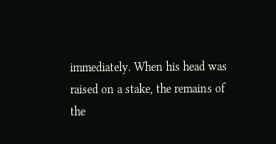immediately. When his head was raised on a stake, the remains of the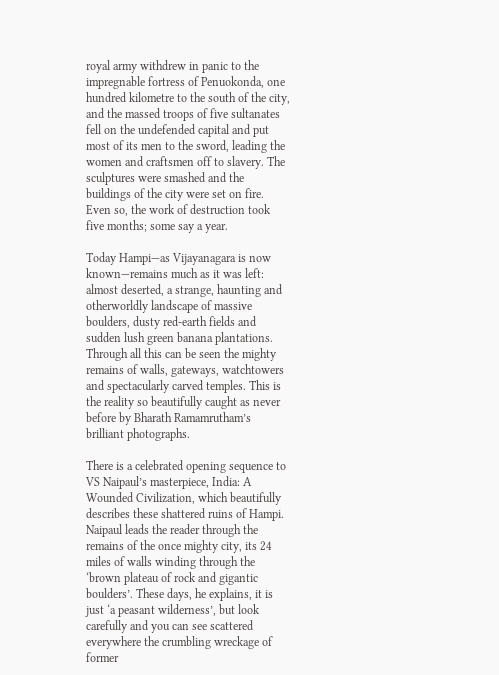royal army withdrew in panic to the impregnable fortress of Penuokonda, one hundred kilometre to the south of the city, and the massed troops of five sultanates fell on the undefended capital and put most of its men to the sword, leading the women and craftsmen off to slavery. The sculptures were smashed and the buildings of the city were set on fire. Even so, the work of destruction took five months; some say a year.

Today Hampi—as Vijayanagara is now known—remains much as it was left: almost deserted, a strange, haunting and otherworldly landscape of massive boulders, dusty red-earth fields and sudden lush green banana plantations. Through all this can be seen the mighty remains of walls, gateways, watchtowers and spectacularly carved temples. This is the reality so beautifully caught as never before by Bharath Ramamrutham’s brilliant photographs.

There is a celebrated opening sequence to VS Naipaul’s masterpiece, India: A Wounded Civilization, which beautifully describes these shattered ruins of Hampi. Naipaul leads the reader through the remains of the once mighty city, its 24 miles of walls winding through the ‘brown plateau of rock and gigantic boulders’. These days, he explains, it is just ‘a peasant wilderness’, but look carefully and you can see scattered everywhere the crumbling wreckage of former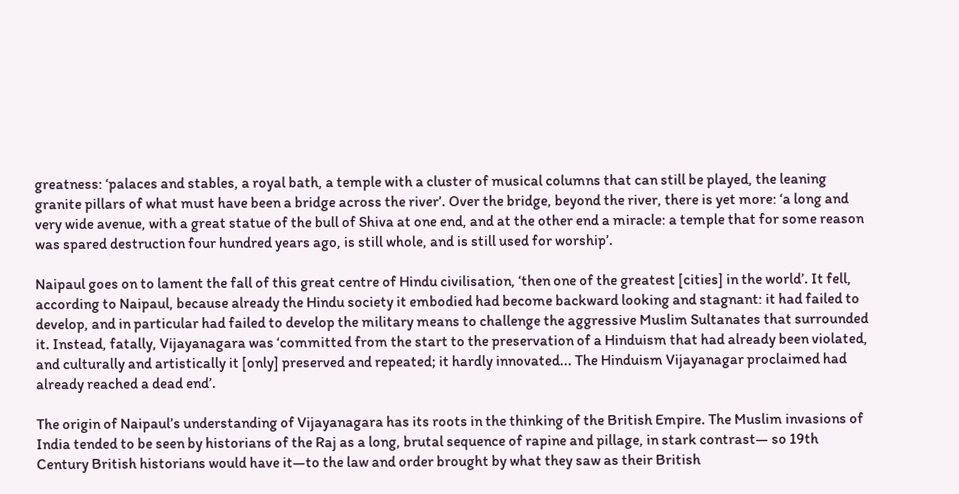greatness: ‘palaces and stables, a royal bath, a temple with a cluster of musical columns that can still be played, the leaning granite pillars of what must have been a bridge across the river’. Over the bridge, beyond the river, there is yet more: ‘a long and very wide avenue, with a great statue of the bull of Shiva at one end, and at the other end a miracle: a temple that for some reason was spared destruction four hundred years ago, is still whole, and is still used for worship’.

Naipaul goes on to lament the fall of this great centre of Hindu civilisation, ‘then one of the greatest [cities] in the world’. It fell, according to Naipaul, because already the Hindu society it embodied had become backward looking and stagnant: it had failed to develop, and in particular had failed to develop the military means to challenge the aggressive Muslim Sultanates that surrounded it. Instead, fatally, Vijayanagara was ‘committed from the start to the preservation of a Hinduism that had already been violated, and culturally and artistically it [only] preserved and repeated; it hardly innovated... The Hinduism Vijayanagar proclaimed had already reached a dead end’.

The origin of Naipaul’s understanding of Vijayanagara has its roots in the thinking of the British Empire. The Muslim invasions of India tended to be seen by historians of the Raj as a long, brutal sequence of rapine and pillage, in stark contrast— so 19th Century British historians would have it—to the law and order brought by what they saw as their British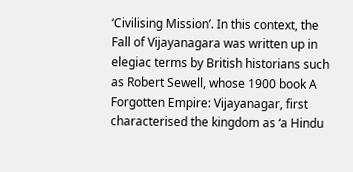‘Civilising Mission’. In this context, the Fall of Vijayanagara was written up in elegiac terms by British historians such as Robert Sewell, whose 1900 book A Forgotten Empire: Vijayanagar, first characterised the kingdom as ‘a Hindu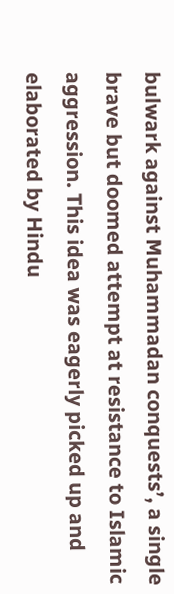bulwark against Muhammadan conquests’, a single brave but doomed attempt at resistance to Islamic aggression. This idea was eagerly picked up and elaborated by Hindu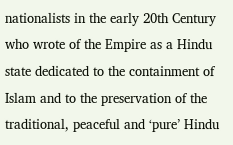nationalists in the early 20th Century who wrote of the Empire as a Hindu state dedicated to the containment of Islam and to the preservation of the traditional, peaceful and ‘pure’ Hindu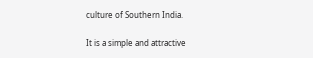culture of Southern India.

It is a simple and attractive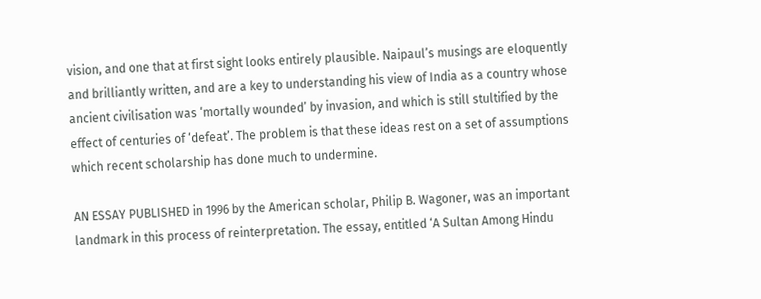vision, and one that at first sight looks entirely plausible. Naipaul’s musings are eloquently and brilliantly written, and are a key to understanding his view of India as a country whose ancient civilisation was ‘mortally wounded’ by invasion, and which is still stultified by the effect of centuries of ‘defeat’. The problem is that these ideas rest on a set of assumptions which recent scholarship has done much to undermine.

AN ESSAY PUBLISHED in 1996 by the American scholar, Philip B. Wagoner, was an important landmark in this process of reinterpretation. The essay, entitled ‘A Sultan Among Hindu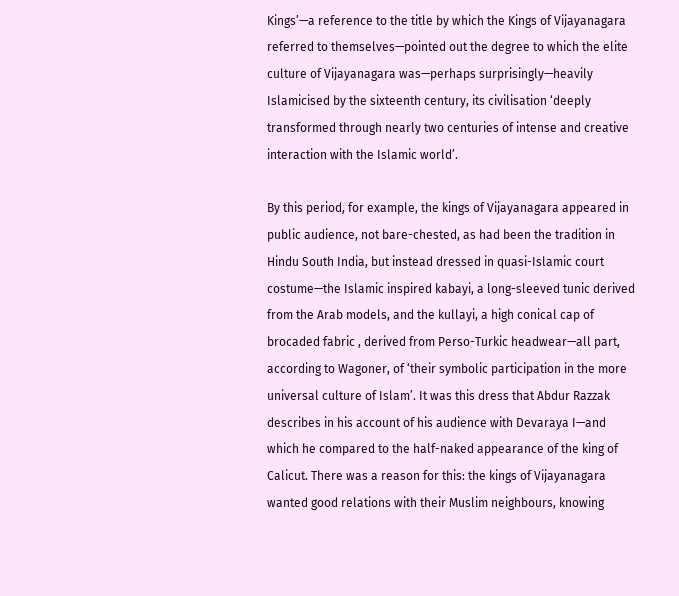Kings’—a reference to the title by which the Kings of Vijayanagara referred to themselves—pointed out the degree to which the elite culture of Vijayanagara was—perhaps surprisingly—heavily Islamicised by the sixteenth century, its civilisation ‘deeply transformed through nearly two centuries of intense and creative interaction with the Islamic world’.

By this period, for example, the kings of Vijayanagara appeared in public audience, not bare-chested, as had been the tradition in Hindu South India, but instead dressed in quasi-Islamic court costume—the Islamic inspired kabayi, a long-sleeved tunic derived from the Arab models, and the kullayi, a high conical cap of brocaded fabric , derived from Perso-Turkic headwear—all part, according to Wagoner, of ‘their symbolic participation in the more universal culture of Islam’. It was this dress that Abdur Razzak describes in his account of his audience with Devaraya I—and which he compared to the half-naked appearance of the king of Calicut. There was a reason for this: the kings of Vijayanagara wanted good relations with their Muslim neighbours, knowing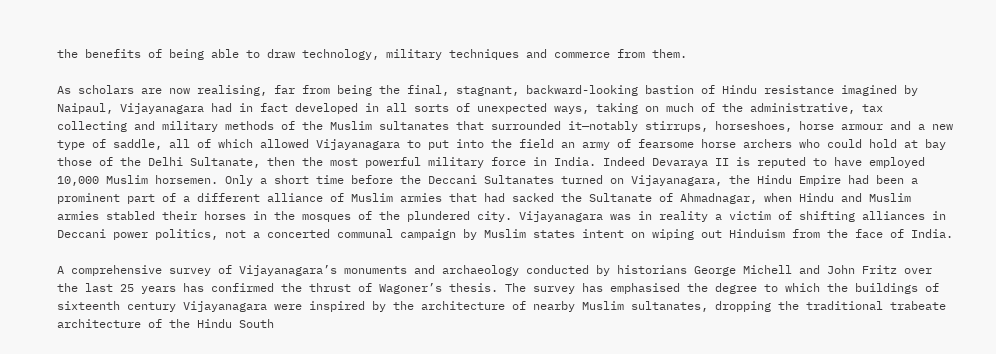the benefits of being able to draw technology, military techniques and commerce from them.

As scholars are now realising, far from being the final, stagnant, backward-looking bastion of Hindu resistance imagined by Naipaul, Vijayanagara had in fact developed in all sorts of unexpected ways, taking on much of the administrative, tax collecting and military methods of the Muslim sultanates that surrounded it—notably stirrups, horseshoes, horse armour and a new type of saddle, all of which allowed Vijayanagara to put into the field an army of fearsome horse archers who could hold at bay those of the Delhi Sultanate, then the most powerful military force in India. Indeed Devaraya II is reputed to have employed 10,000 Muslim horsemen. Only a short time before the Deccani Sultanates turned on Vijayanagara, the Hindu Empire had been a prominent part of a different alliance of Muslim armies that had sacked the Sultanate of Ahmadnagar, when Hindu and Muslim armies stabled their horses in the mosques of the plundered city. Vijayanagara was in reality a victim of shifting alliances in Deccani power politics, not a concerted communal campaign by Muslim states intent on wiping out Hinduism from the face of India.

A comprehensive survey of Vijayanagara’s monuments and archaeology conducted by historians George Michell and John Fritz over the last 25 years has confirmed the thrust of Wagoner’s thesis. The survey has emphasised the degree to which the buildings of sixteenth century Vijayanagara were inspired by the architecture of nearby Muslim sultanates, dropping the traditional trabeate architecture of the Hindu South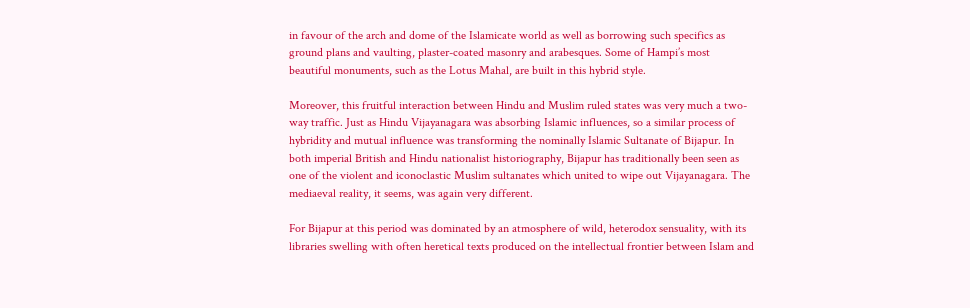in favour of the arch and dome of the Islamicate world as well as borrowing such specifics as ground plans and vaulting, plaster-coated masonry and arabesques. Some of Hampi’s most beautiful monuments, such as the Lotus Mahal, are built in this hybrid style.

Moreover, this fruitful interaction between Hindu and Muslim ruled states was very much a two-way traffic. Just as Hindu Vijayanagara was absorbing Islamic influences, so a similar process of hybridity and mutual influence was transforming the nominally Islamic Sultanate of Bijapur. In both imperial British and Hindu nationalist historiography, Bijapur has traditionally been seen as one of the violent and iconoclastic Muslim sultanates which united to wipe out Vijayanagara. The mediaeval reality, it seems, was again very different.

For Bijapur at this period was dominated by an atmosphere of wild, heterodox sensuality, with its libraries swelling with often heretical texts produced on the intellectual frontier between Islam and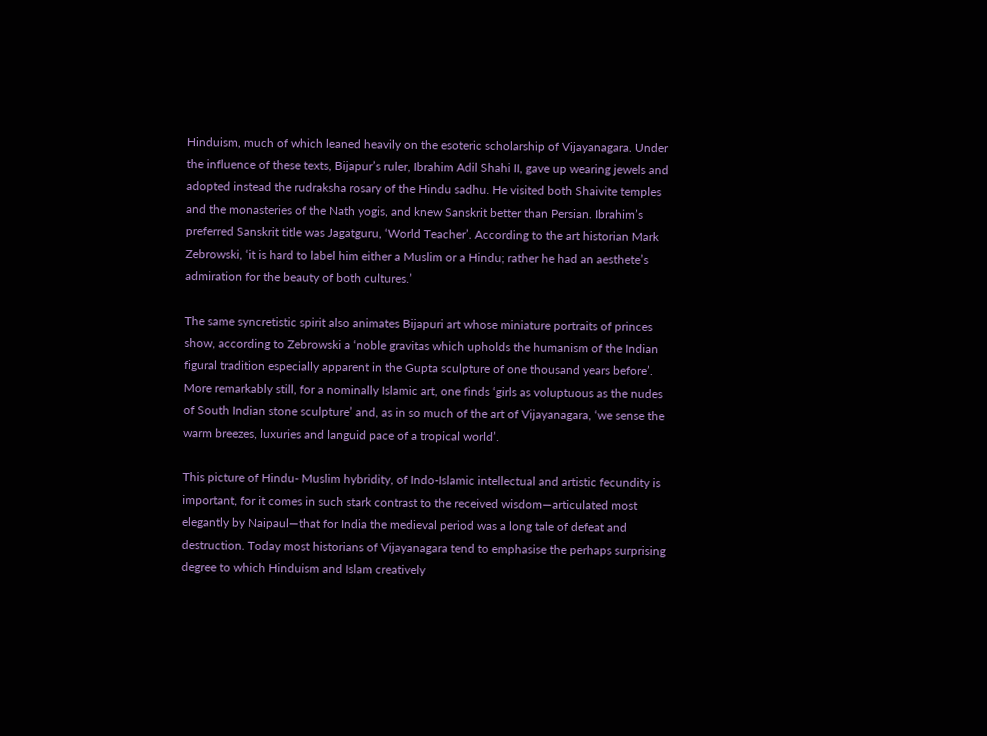Hinduism, much of which leaned heavily on the esoteric scholarship of Vijayanagara. Under the influence of these texts, Bijapur’s ruler, Ibrahim Adil Shahi II, gave up wearing jewels and adopted instead the rudraksha rosary of the Hindu sadhu. He visited both Shaivite temples and the monasteries of the Nath yogis, and knew Sanskrit better than Persian. Ibrahim’s preferred Sanskrit title was Jagatguru, ‘World Teacher’. According to the art historian Mark Zebrowski, ‘it is hard to label him either a Muslim or a Hindu; rather he had an aesthete’s admiration for the beauty of both cultures.’

The same syncretistic spirit also animates Bijapuri art whose miniature portraits of princes show, according to Zebrowski a ‘noble gravitas which upholds the humanism of the Indian figural tradition especially apparent in the Gupta sculpture of one thousand years before’. More remarkably still, for a nominally Islamic art, one finds ‘girls as voluptuous as the nudes of South Indian stone sculpture’ and, as in so much of the art of Vijayanagara, ‘we sense the warm breezes, luxuries and languid pace of a tropical world’.

This picture of Hindu- Muslim hybridity, of Indo-Islamic intellectual and artistic fecundity is important, for it comes in such stark contrast to the received wisdom—articulated most elegantly by Naipaul—that for India the medieval period was a long tale of defeat and destruction. Today most historians of Vijayanagara tend to emphasise the perhaps surprising degree to which Hinduism and Islam creatively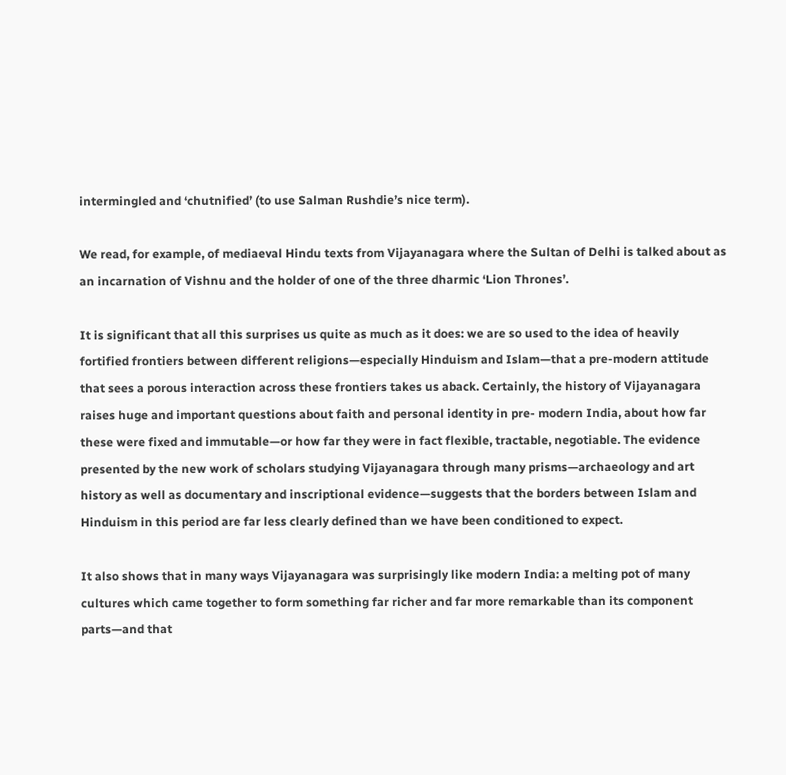intermingled and ‘chutnified’ (to use Salman Rushdie’s nice term).

We read, for example, of mediaeval Hindu texts from Vijayanagara where the Sultan of Delhi is talked about as an incarnation of Vishnu and the holder of one of the three dharmic ‘Lion Thrones’.

It is significant that all this surprises us quite as much as it does: we are so used to the idea of heavily fortified frontiers between different religions—especially Hinduism and Islam—that a pre-modern attitude that sees a porous interaction across these frontiers takes us aback. Certainly, the history of Vijayanagara raises huge and important questions about faith and personal identity in pre- modern India, about how far these were fixed and immutable—or how far they were in fact flexible, tractable, negotiable. The evidence presented by the new work of scholars studying Vijayanagara through many prisms—archaeology and art history as well as documentary and inscriptional evidence—suggests that the borders between Islam and Hinduism in this period are far less clearly defined than we have been conditioned to expect.

It also shows that in many ways Vijayanagara was surprisingly like modern India: a melting pot of many cultures which came together to form something far richer and far more remarkable than its component parts—and that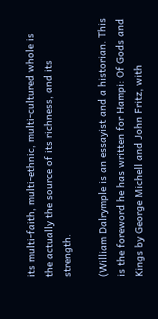its multi-faith, multi-ethnic, multi-cultured whole is the actually the source of its richness, and its strength.

(William Dalrymple is an essayist and a historian. This is the foreword he has written for Hampi: Of Gods and Kings by George Michell and John Fritz, with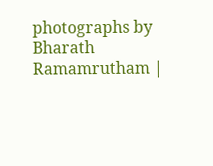photographs by Bharath Ramamrutham |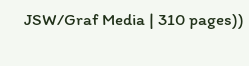JSW/Graf Media | 310 pages))